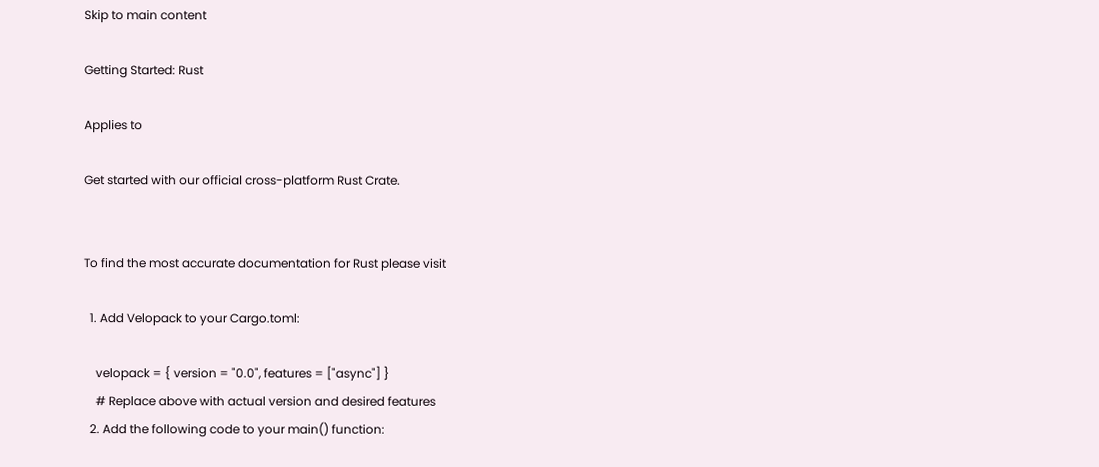Skip to main content

Getting Started: Rust

Applies to

Get started with our official cross-platform Rust Crate.


To find the most accurate documentation for Rust please visit

  1. Add Velopack to your Cargo.toml:

    velopack = { version = "0.0", features = ["async"] }
    # Replace above with actual version and desired features
  2. Add the following code to your main() function: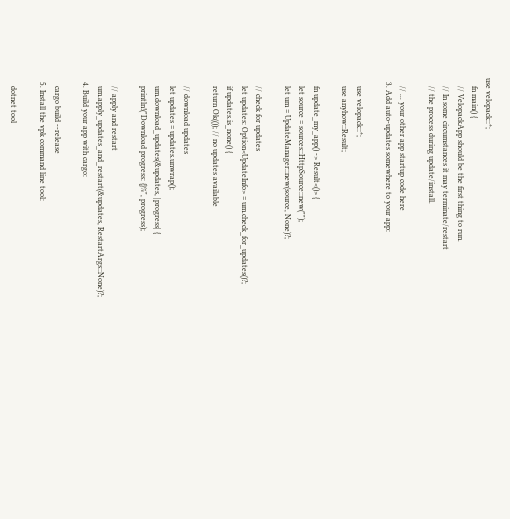use velopack::*;
    fn main() {
    // VelopackApp should be the first thing to run.
    // In some circumstances it may terminate/restart
    // the process during update/install.

    // ... your other app startup code here
  3. Add auto-updates somewhere to your app:

    use velopack::*;
    use anyhow::Result;

    fn update_my_app() -> Result<()> {
    let source = sources::HttpSource::new("");
    let um = UpdateManager::new(source, None)?;

    // check for updates
    let updates: Option<UpdateInfo> = um.check_for_updates()?;
    if updates.is_none() {
    return Ok(()); // no updates available

    // download updates
    let updates = updates.unwrap();
    um.download_updates(&updates, |progress| {
    println!("Download progress: {}%", progress);

    // apply and restart
    um.apply_updates_and_restart(&updates, RestartArgs::None)?;
  4. Build your app with cargo:

    cargo build --release
  5. Install the vpk command line tool:

    dotnet tool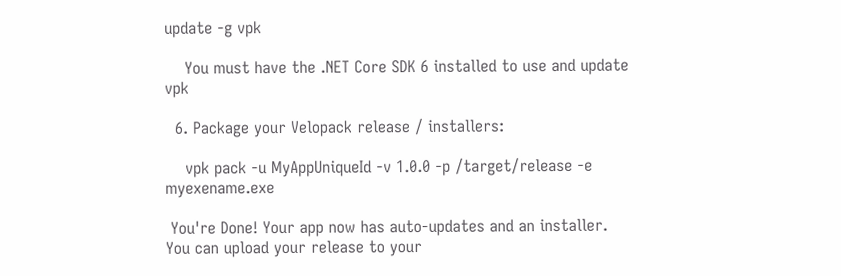update -g vpk

    You must have the .NET Core SDK 6 installed to use and update vpk

  6. Package your Velopack release / installers:

    vpk pack -u MyAppUniqueId -v 1.0.0 -p /target/release -e myexename.exe

 You're Done! Your app now has auto-updates and an installer. You can upload your release to your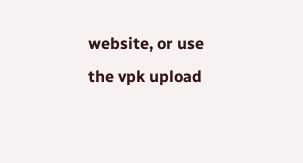website, or use the vpk upload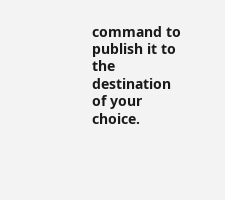command to publish it to the destination of your choice.